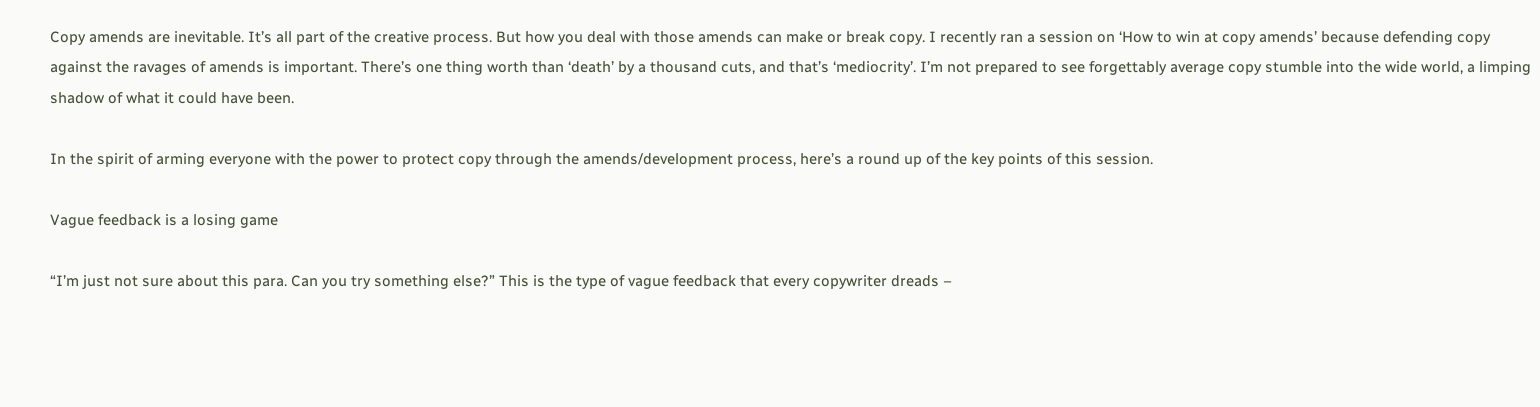Copy amends are inevitable. It’s all part of the creative process. But how you deal with those amends can make or break copy. I recently ran a session on ‘How to win at copy amends’ because defending copy against the ravages of amends is important. There’s one thing worth than ‘death’ by a thousand cuts, and that’s ‘mediocrity’. I’m not prepared to see forgettably average copy stumble into the wide world, a limping shadow of what it could have been.

In the spirit of arming everyone with the power to protect copy through the amends/development process, here’s a round up of the key points of this session.

Vague feedback is a losing game

“I’m just not sure about this para. Can you try something else?” This is the type of vague feedback that every copywriter dreads –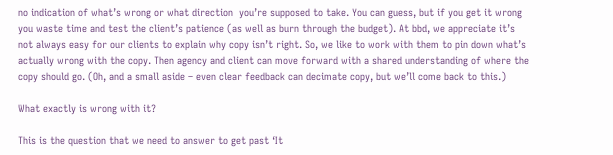no indication of what’s wrong or what direction  you’re supposed to take. You can guess, but if you get it wrong you waste time and test the client’s patience (as well as burn through the budget). At bbd, we appreciate it’s not always easy for our clients to explain why copy isn’t right. So, we like to work with them to pin down what’s actually wrong with the copy. Then agency and client can move forward with a shared understanding of where the copy should go. (Oh, and a small aside – even clear feedback can decimate copy, but we’ll come back to this.)

What exactly is wrong with it?

This is the question that we need to answer to get past ‘It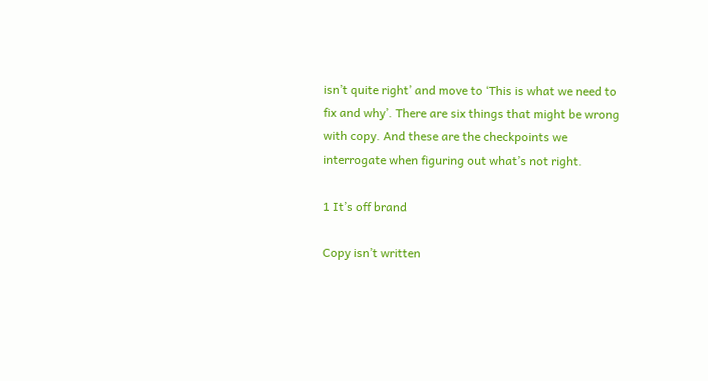isn’t quite right’ and move to ‘This is what we need to fix and why’. There are six things that might be wrong with copy. And these are the checkpoints we interrogate when figuring out what’s not right.

1 It’s off brand

Copy isn’t written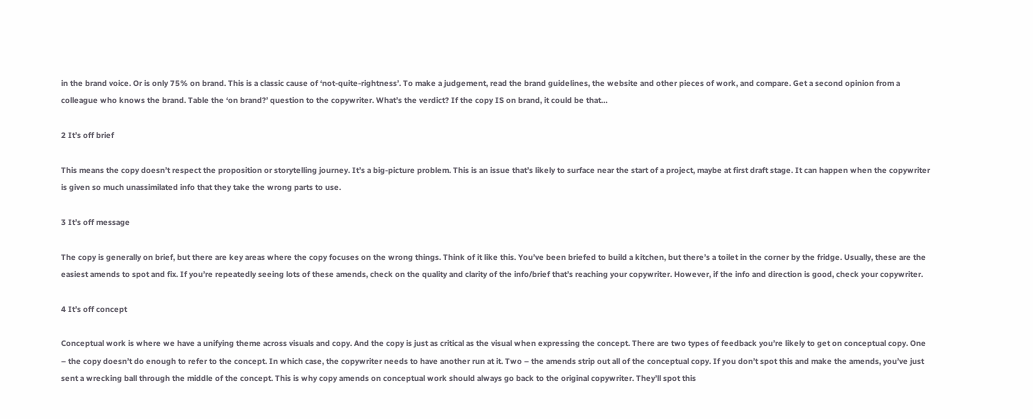in the brand voice. Or is only 75% on brand. This is a classic cause of ‘not-quite-rightness’. To make a judgement, read the brand guidelines, the website and other pieces of work, and compare. Get a second opinion from a colleague who knows the brand. Table the ‘on brand?’ question to the copywriter. What’s the verdict? If the copy IS on brand, it could be that…

2 It’s off brief

This means the copy doesn’t respect the proposition or storytelling journey. It’s a big-picture problem. This is an issue that’s likely to surface near the start of a project, maybe at first draft stage. It can happen when the copywriter is given so much unassimilated info that they take the wrong parts to use.

3 It’s off message

The copy is generally on brief, but there are key areas where the copy focuses on the wrong things. Think of it like this. You’ve been briefed to build a kitchen, but there’s a toilet in the corner by the fridge. Usually, these are the easiest amends to spot and fix. If you’re repeatedly seeing lots of these amends, check on the quality and clarity of the info/brief that’s reaching your copywriter. However, if the info and direction is good, check your copywriter.

4 It’s off concept

Conceptual work is where we have a unifying theme across visuals and copy. And the copy is just as critical as the visual when expressing the concept. There are two types of feedback you’re likely to get on conceptual copy. One – the copy doesn’t do enough to refer to the concept. In which case, the copywriter needs to have another run at it. Two – the amends strip out all of the conceptual copy. If you don’t spot this and make the amends, you’ve just sent a wrecking ball through the middle of the concept. This is why copy amends on conceptual work should always go back to the original copywriter. They’ll spot this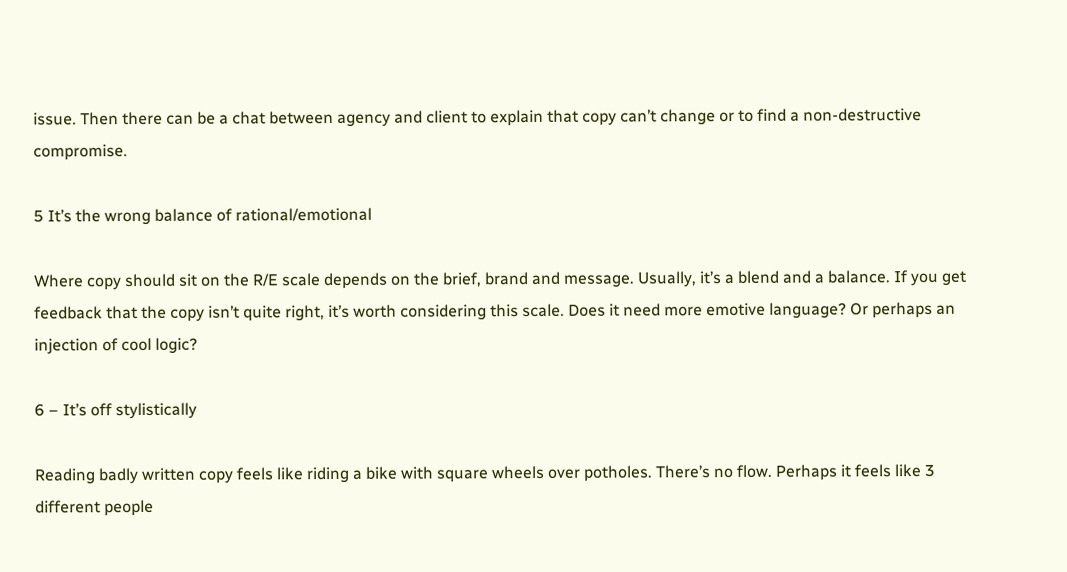issue. Then there can be a chat between agency and client to explain that copy can’t change or to find a non-destructive compromise.

5 It’s the wrong balance of rational/emotional

Where copy should sit on the R/E scale depends on the brief, brand and message. Usually, it’s a blend and a balance. If you get feedback that the copy isn’t quite right, it’s worth considering this scale. Does it need more emotive language? Or perhaps an injection of cool logic?

6 – It’s off stylistically

Reading badly written copy feels like riding a bike with square wheels over potholes. There’s no flow. Perhaps it feels like 3 different people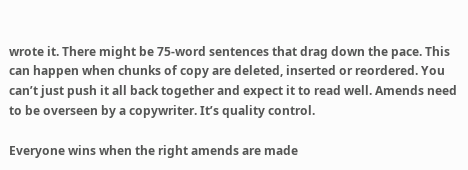wrote it. There might be 75-word sentences that drag down the pace. This can happen when chunks of copy are deleted, inserted or reordered. You can’t just push it all back together and expect it to read well. Amends need to be overseen by a copywriter. It’s quality control.

Everyone wins when the right amends are made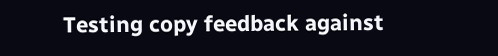Testing copy feedback against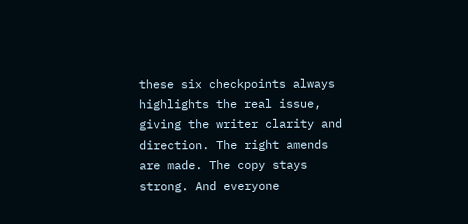these six checkpoints always highlights the real issue, giving the writer clarity and direction. The right amends are made. The copy stays strong. And everyone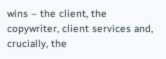wins – the client, the copywriter, client services and, crucially, the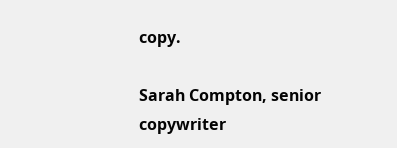copy.

Sarah Compton, senior copywriter